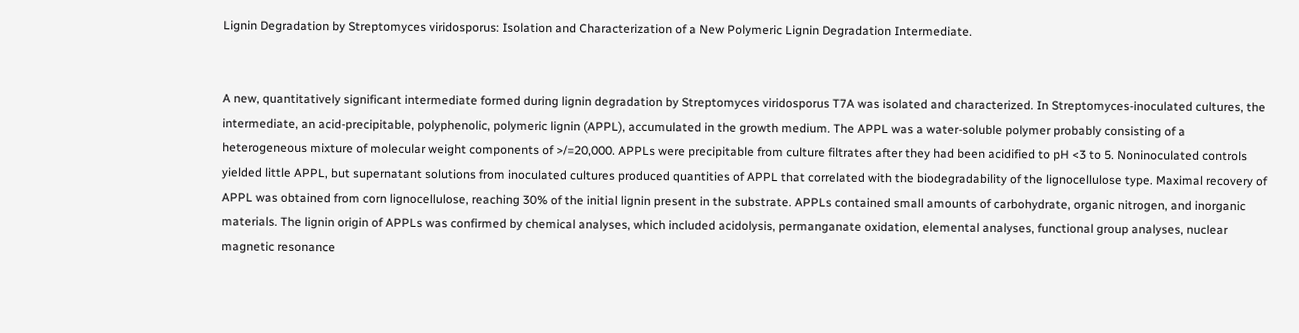Lignin Degradation by Streptomyces viridosporus: Isolation and Characterization of a New Polymeric Lignin Degradation Intermediate.


A new, quantitatively significant intermediate formed during lignin degradation by Streptomyces viridosporus T7A was isolated and characterized. In Streptomyces-inoculated cultures, the intermediate, an acid-precipitable, polyphenolic, polymeric lignin (APPL), accumulated in the growth medium. The APPL was a water-soluble polymer probably consisting of a heterogeneous mixture of molecular weight components of >/=20,000. APPLs were precipitable from culture filtrates after they had been acidified to pH <3 to 5. Noninoculated controls yielded little APPL, but supernatant solutions from inoculated cultures produced quantities of APPL that correlated with the biodegradability of the lignocellulose type. Maximal recovery of APPL was obtained from corn lignocellulose, reaching 30% of the initial lignin present in the substrate. APPLs contained small amounts of carbohydrate, organic nitrogen, and inorganic materials. The lignin origin of APPLs was confirmed by chemical analyses, which included acidolysis, permanganate oxidation, elemental analyses, functional group analyses, nuclear magnetic resonance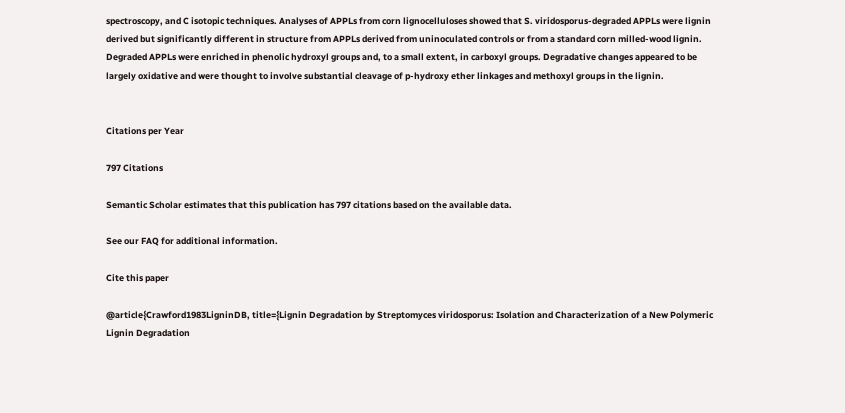spectroscopy, and C isotopic techniques. Analyses of APPLs from corn lignocelluloses showed that S. viridosporus-degraded APPLs were lignin derived but significantly different in structure from APPLs derived from uninoculated controls or from a standard corn milled-wood lignin. Degraded APPLs were enriched in phenolic hydroxyl groups and, to a small extent, in carboxyl groups. Degradative changes appeared to be largely oxidative and were thought to involve substantial cleavage of p-hydroxy ether linkages and methoxyl groups in the lignin.


Citations per Year

797 Citations

Semantic Scholar estimates that this publication has 797 citations based on the available data.

See our FAQ for additional information.

Cite this paper

@article{Crawford1983LigninDB, title={Lignin Degradation by Streptomyces viridosporus: Isolation and Characterization of a New Polymeric Lignin Degradation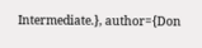Intermediate.}, author={Don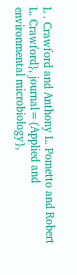L . Crawford and Anthony L. Pometto and Robert L. Crawford}, journal={Applied and environmental microbiology},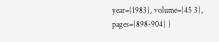year={1983}, volume={45 3}, pages={898-904} }